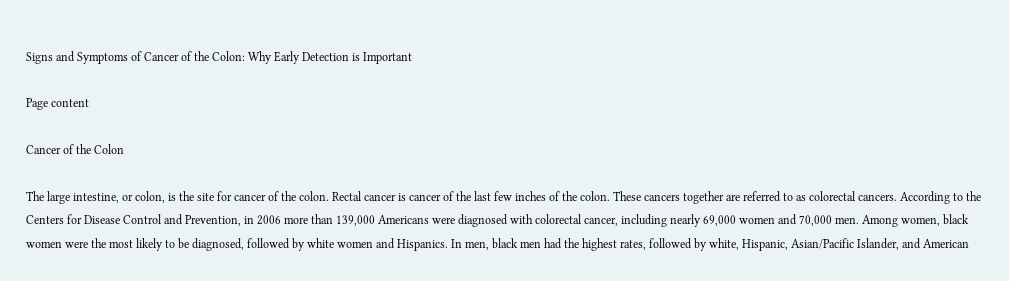Signs and Symptoms of Cancer of the Colon: Why Early Detection is Important

Page content

Cancer of the Colon

The large intestine, or colon, is the site for cancer of the colon. Rectal cancer is cancer of the last few inches of the colon. These cancers together are referred to as colorectal cancers. According to the Centers for Disease Control and Prevention, in 2006 more than 139,000 Americans were diagnosed with colorectal cancer, including nearly 69,000 women and 70,000 men. Among women, black women were the most likely to be diagnosed, followed by white women and Hispanics. In men, black men had the highest rates, followed by white, Hispanic, Asian/Pacific Islander, and American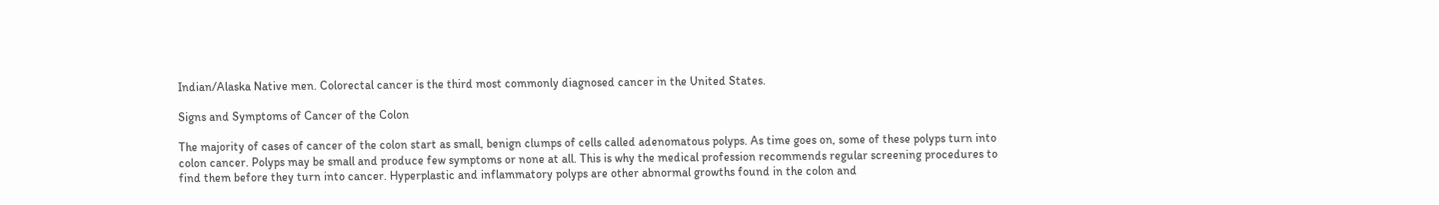Indian/Alaska Native men. Colorectal cancer is the third most commonly diagnosed cancer in the United States.

Signs and Symptoms of Cancer of the Colon

The majority of cases of cancer of the colon start as small, benign clumps of cells called adenomatous polyps. As time goes on, some of these polyps turn into colon cancer. Polyps may be small and produce few symptoms or none at all. This is why the medical profession recommends regular screening procedures to find them before they turn into cancer. Hyperplastic and inflammatory polyps are other abnormal growths found in the colon and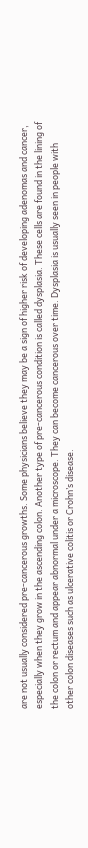are not usually considered pre-cancerous growths. Some physicians believe they may be a sign of higher risk of developing adenomas and cancer, especially when they grow in the ascending colon. Another type of pre-cancerous condition is called dysplasia. These cells are found in the lining of the colon or rectum and appear abnormal under a microscope. They can become cancerous over time. Dysplasia is usually seen in people with other colon diseases such as ulcerative colitis or Crohn’s disease.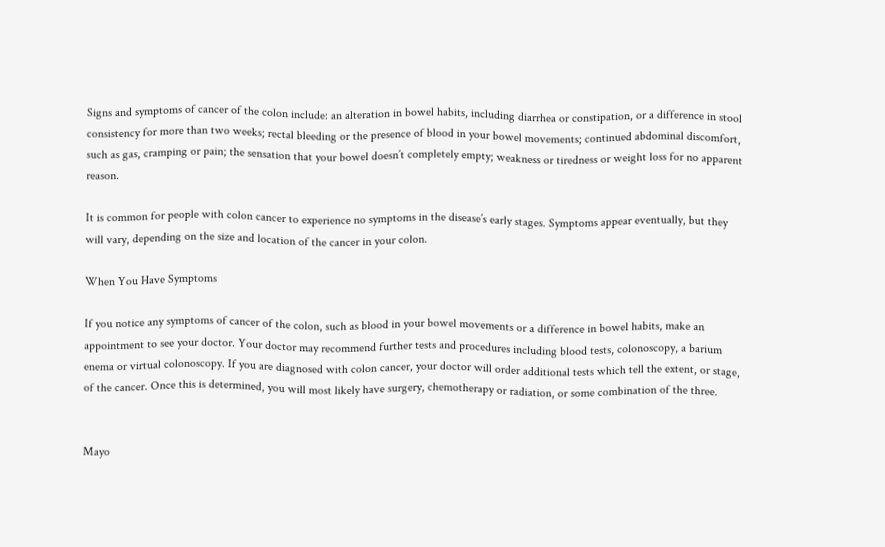Signs and symptoms of cancer of the colon include: an alteration in bowel habits, including diarrhea or constipation, or a difference in stool consistency for more than two weeks; rectal bleeding or the presence of blood in your bowel movements; continued abdominal discomfort, such as gas, cramping or pain; the sensation that your bowel doesn’t completely empty; weakness or tiredness or weight loss for no apparent reason.

It is common for people with colon cancer to experience no symptoms in the disease’s early stages. Symptoms appear eventually, but they will vary, depending on the size and location of the cancer in your colon.

When You Have Symptoms

If you notice any symptoms of cancer of the colon, such as blood in your bowel movements or a difference in bowel habits, make an appointment to see your doctor. Your doctor may recommend further tests and procedures including blood tests, colonoscopy, a barium enema or virtual colonoscopy. If you are diagnosed with colon cancer, your doctor will order additional tests which tell the extent, or stage, of the cancer. Once this is determined, you will most likely have surgery, chemotherapy or radiation, or some combination of the three.


Mayo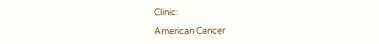Clinic:

American Cancer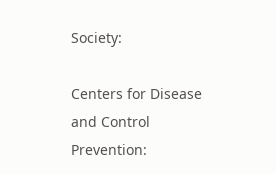Society:

Centers for Disease and Control Prevention: